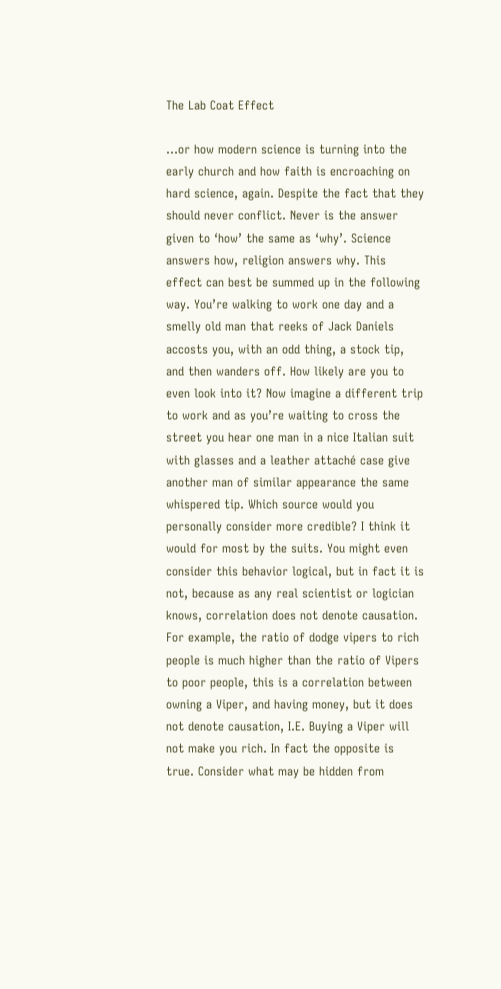The Lab Coat Effect

…or how modern science is turning into the early church and how faith is encroaching on hard science, again. Despite the fact that they should never conflict. Never is the answer given to ‘how’ the same as ‘why’. Science answers how, religion answers why. This effect can best be summed up in the following way. You’re walking to work one day and a smelly old man that reeks of Jack Daniels accosts you, with an odd thing, a stock tip, and then wanders off. How likely are you to even look into it? Now imagine a different trip to work and as you’re waiting to cross the street you hear one man in a nice Italian suit with glasses and a leather attaché case give another man of similar appearance the same whispered tip. Which source would you personally consider more credible? I think it would for most by the suits. You might even consider this behavior logical, but in fact it is not, because as any real scientist or logician knows, correlation does not denote causation. For example, the ratio of dodge vipers to rich people is much higher than the ratio of Vipers to poor people, this is a correlation between owning a Viper, and having money, but it does not denote causation, I.E. Buying a Viper will not make you rich. In fact the opposite is true. Consider what may be hidden from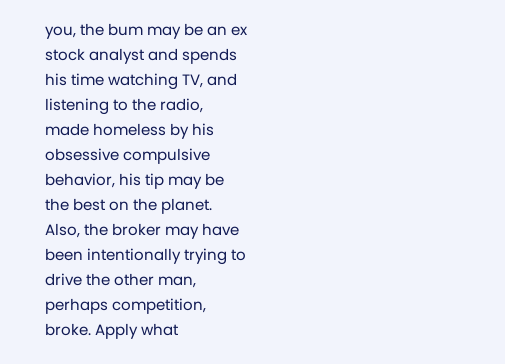you, the bum may be an ex stock analyst and spends his time watching TV, and listening to the radio, made homeless by his obsessive compulsive behavior, his tip may be the best on the planet. Also, the broker may have been intentionally trying to drive the other man, perhaps competition, broke. Apply what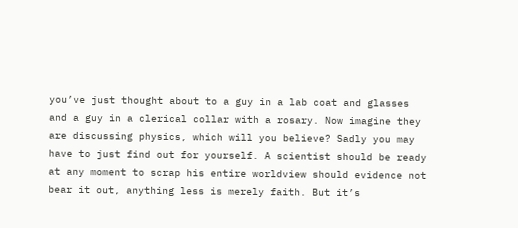you’ve just thought about to a guy in a lab coat and glasses and a guy in a clerical collar with a rosary. Now imagine they are discussing physics, which will you believe? Sadly you may have to just find out for yourself. A scientist should be ready at any moment to scrap his entire worldview should evidence not bear it out, anything less is merely faith. But it’s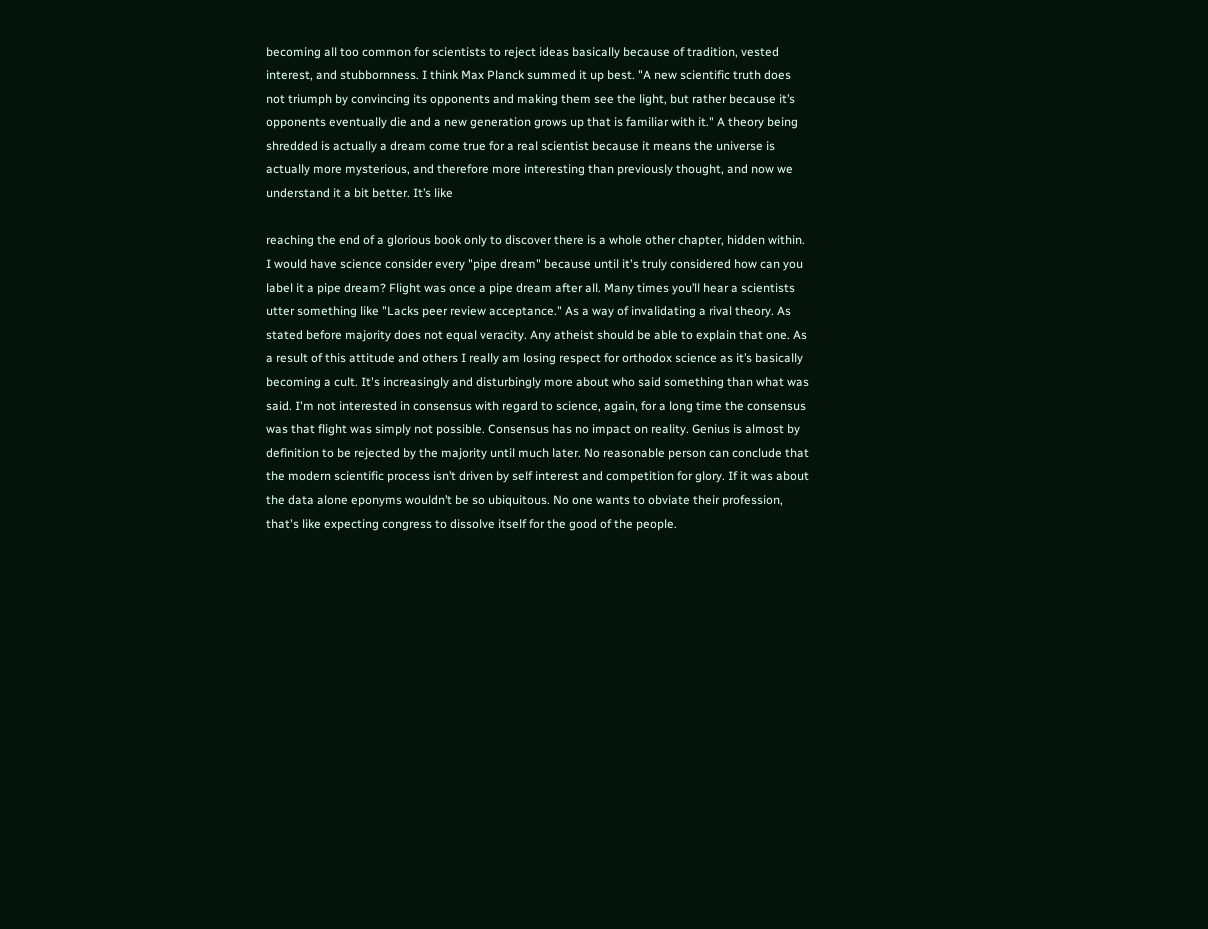becoming all too common for scientists to reject ideas basically because of tradition, vested interest, and stubbornness. I think Max Planck summed it up best. "A new scientific truth does not triumph by convincing its opponents and making them see the light, but rather because it’s opponents eventually die and a new generation grows up that is familiar with it." A theory being shredded is actually a dream come true for a real scientist because it means the universe is actually more mysterious, and therefore more interesting than previously thought, and now we understand it a bit better. It’s like

reaching the end of a glorious book only to discover there is a whole other chapter, hidden within. I would have science consider every "pipe dream" because until it's truly considered how can you label it a pipe dream? Flight was once a pipe dream after all. Many times you’ll hear a scientists utter something like "Lacks peer review acceptance." As a way of invalidating a rival theory. As stated before majority does not equal veracity. Any atheist should be able to explain that one. As a result of this attitude and others I really am losing respect for orthodox science as it’s basically becoming a cult. It's increasingly and disturbingly more about who said something than what was said. I'm not interested in consensus with regard to science, again, for a long time the consensus was that flight was simply not possible. Consensus has no impact on reality. Genius is almost by definition to be rejected by the majority until much later. No reasonable person can conclude that the modern scientific process isn’t driven by self interest and competition for glory. If it was about the data alone eponyms wouldn’t be so ubiquitous. No one wants to obviate their profession, that's like expecting congress to dissolve itself for the good of the people.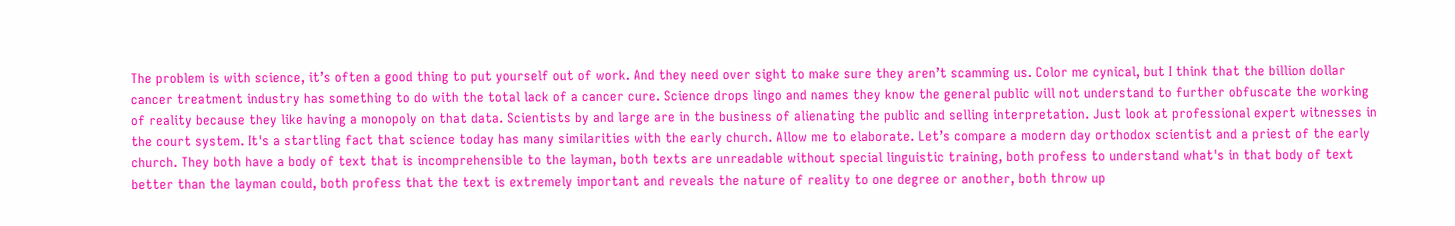The problem is with science, it’s often a good thing to put yourself out of work. And they need over sight to make sure they aren’t scamming us. Color me cynical, but I think that the billion dollar cancer treatment industry has something to do with the total lack of a cancer cure. Science drops lingo and names they know the general public will not understand to further obfuscate the working of reality because they like having a monopoly on that data. Scientists by and large are in the business of alienating the public and selling interpretation. Just look at professional expert witnesses in the court system. It's a startling fact that science today has many similarities with the early church. Allow me to elaborate. Let’s compare a modern day orthodox scientist and a priest of the early church. They both have a body of text that is incomprehensible to the layman, both texts are unreadable without special linguistic training, both profess to understand what's in that body of text better than the layman could, both profess that the text is extremely important and reveals the nature of reality to one degree or another, both throw up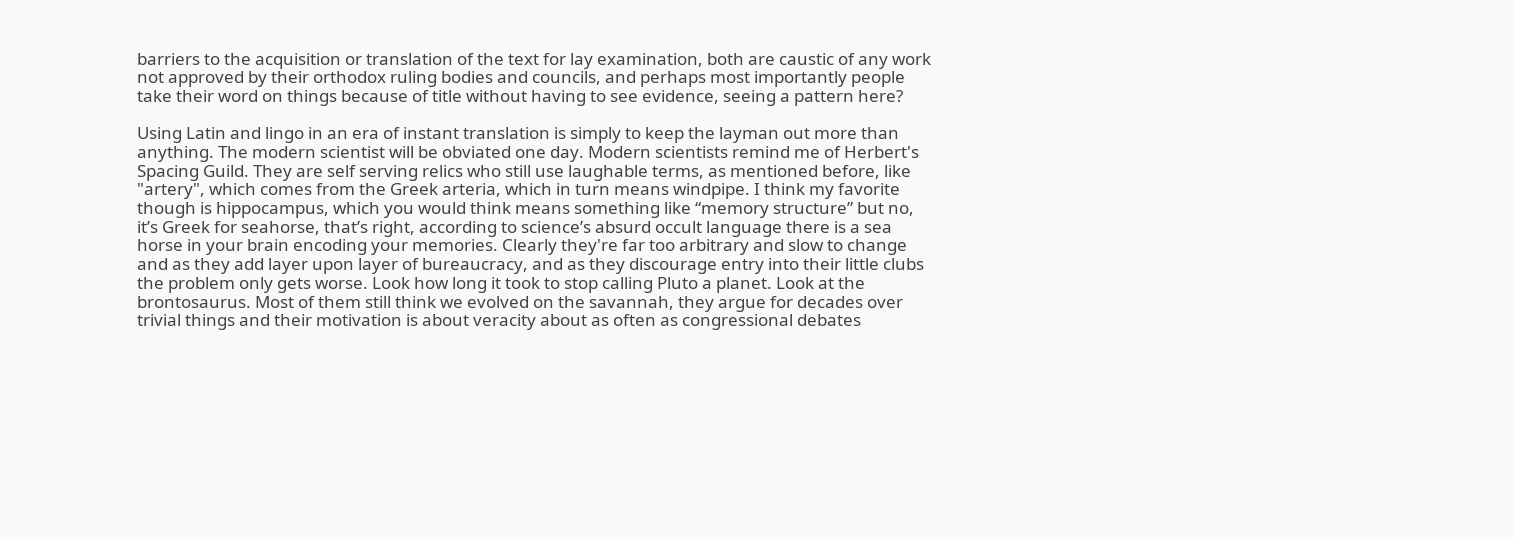barriers to the acquisition or translation of the text for lay examination, both are caustic of any work not approved by their orthodox ruling bodies and councils, and perhaps most importantly people take their word on things because of title without having to see evidence, seeing a pattern here?

Using Latin and lingo in an era of instant translation is simply to keep the layman out more than anything. The modern scientist will be obviated one day. Modern scientists remind me of Herbert's Spacing Guild. They are self serving relics who still use laughable terms, as mentioned before, like "artery", which comes from the Greek arteria, which in turn means windpipe. I think my favorite though is hippocampus, which you would think means something like “memory structure” but no, it’s Greek for seahorse, that’s right, according to science’s absurd occult language there is a sea horse in your brain encoding your memories. Clearly they're far too arbitrary and slow to change and as they add layer upon layer of bureaucracy, and as they discourage entry into their little clubs the problem only gets worse. Look how long it took to stop calling Pluto a planet. Look at the brontosaurus. Most of them still think we evolved on the savannah, they argue for decades over trivial things and their motivation is about veracity about as often as congressional debates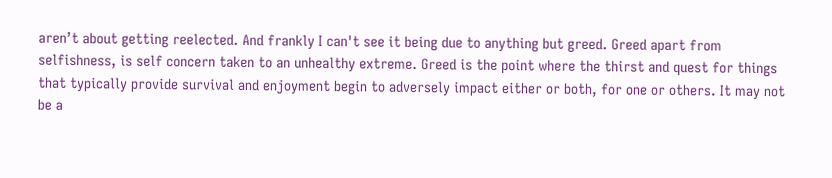aren’t about getting reelected. And frankly I can't see it being due to anything but greed. Greed apart from selfishness, is self concern taken to an unhealthy extreme. Greed is the point where the thirst and quest for things that typically provide survival and enjoyment begin to adversely impact either or both, for one or others. It may not be a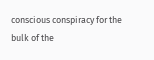conscious conspiracy for the bulk of the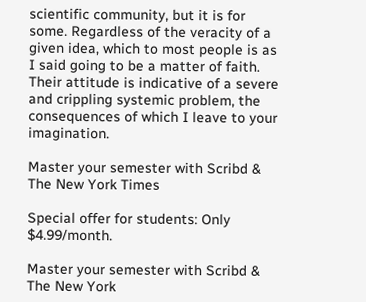scientific community, but it is for some. Regardless of the veracity of a given idea, which to most people is as I said going to be a matter of faith. Their attitude is indicative of a severe and crippling systemic problem, the consequences of which I leave to your imagination.

Master your semester with Scribd & The New York Times

Special offer for students: Only $4.99/month.

Master your semester with Scribd & The New York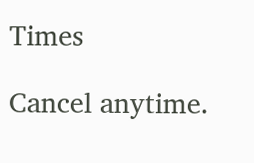Times

Cancel anytime.